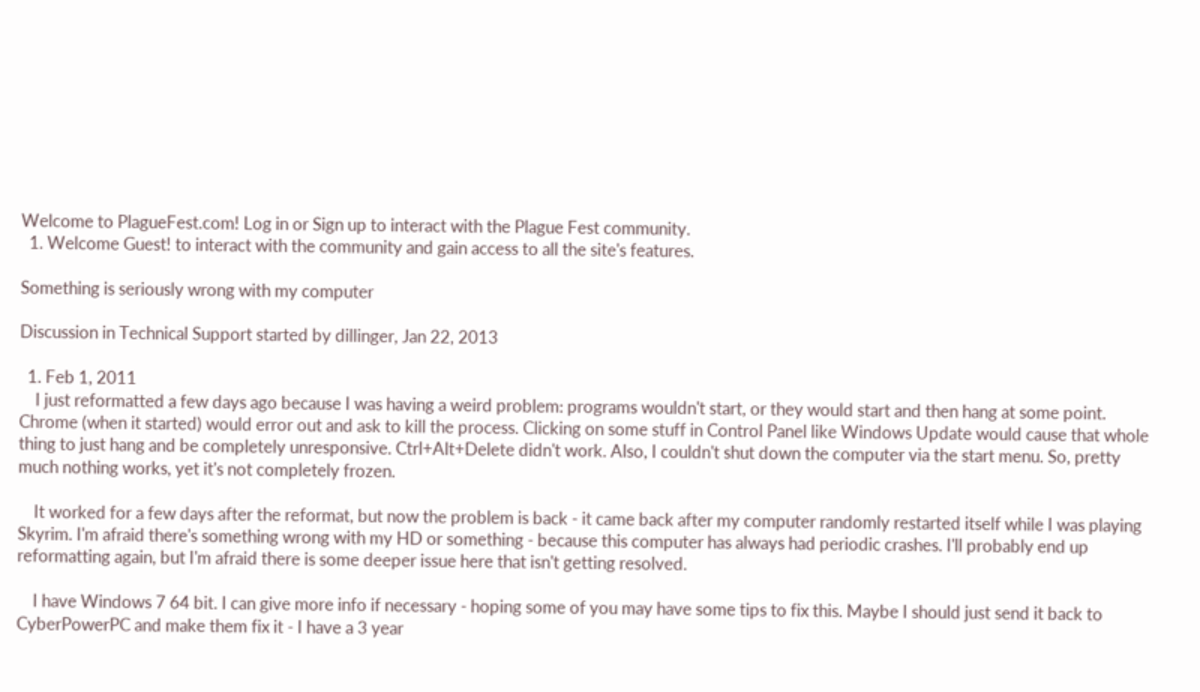Welcome to PlagueFest.com! Log in or Sign up to interact with the Plague Fest community.
  1. Welcome Guest! to interact with the community and gain access to all the site's features.

Something is seriously wrong with my computer

Discussion in Technical Support started by dillinger, Jan 22, 2013

  1. Feb 1, 2011
    I just reformatted a few days ago because I was having a weird problem: programs wouldn't start, or they would start and then hang at some point. Chrome (when it started) would error out and ask to kill the process. Clicking on some stuff in Control Panel like Windows Update would cause that whole thing to just hang and be completely unresponsive. Ctrl+Alt+Delete didn't work. Also, I couldn't shut down the computer via the start menu. So, pretty much nothing works, yet it's not completely frozen.

    It worked for a few days after the reformat, but now the problem is back - it came back after my computer randomly restarted itself while I was playing Skyrim. I'm afraid there's something wrong with my HD or something - because this computer has always had periodic crashes. I'll probably end up reformatting again, but I'm afraid there is some deeper issue here that isn't getting resolved.

    I have Windows 7 64 bit. I can give more info if necessary - hoping some of you may have some tips to fix this. Maybe I should just send it back to CyberPowerPC and make them fix it - I have a 3 year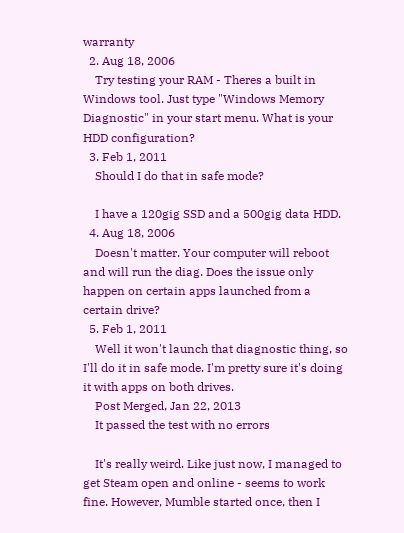warranty
  2. Aug 18, 2006
    Try testing your RAM - Theres a built in Windows tool. Just type "Windows Memory Diagnostic" in your start menu. What is your HDD configuration?
  3. Feb 1, 2011
    Should I do that in safe mode?

    I have a 120gig SSD and a 500gig data HDD.
  4. Aug 18, 2006
    Doesn't matter. Your computer will reboot and will run the diag. Does the issue only happen on certain apps launched from a certain drive?
  5. Feb 1, 2011
    Well it won't launch that diagnostic thing, so I'll do it in safe mode. I'm pretty sure it's doing it with apps on both drives.
    Post Merged, Jan 22, 2013
    It passed the test with no errors

    It's really weird. Like just now, I managed to get Steam open and online - seems to work fine. However, Mumble started once, then I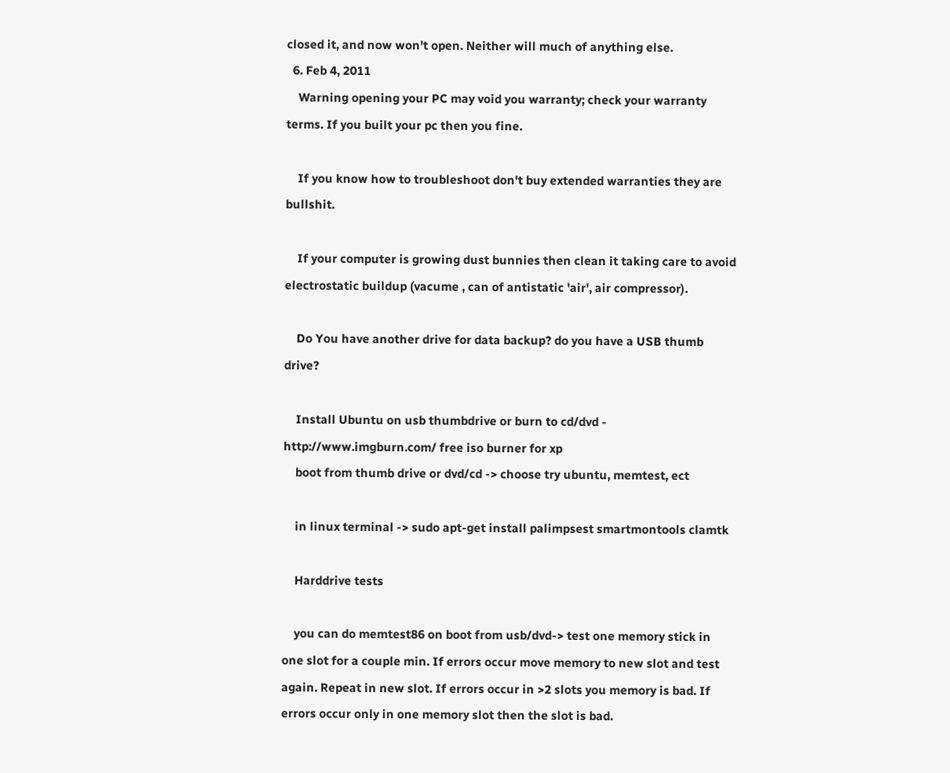closed it, and now won't open. Neither will much of anything else.
  6. Feb 4, 2011
    Warning opening your PC may void you warranty; check your warranty terms. If you built your pc then you fine.

    If you know how to troubleshoot don't buy extended warranties they are bullshit.

    If your computer is growing dust bunnies then clean it taking care to avoid electrostatic buildup (vacume , can of antistatic 'air', air compressor).

    Do You have another drive for data backup? do you have a USB thumb drive?

    Install Ubuntu on usb thumbdrive or burn to cd/dvd - http://www.imgburn.com/ free iso burner for xp
    boot from thumb drive or dvd/cd -> choose try ubuntu, memtest, ect

    in linux terminal -> sudo apt-get install palimpsest smartmontools clamtk

    Harddrive tests

    you can do memtest86 on boot from usb/dvd-> test one memory stick in one slot for a couple min. If errors occur move memory to new slot and test again. Repeat in new slot. If errors occur in >2 slots you memory is bad. If errors occur only in one memory slot then the slot is bad.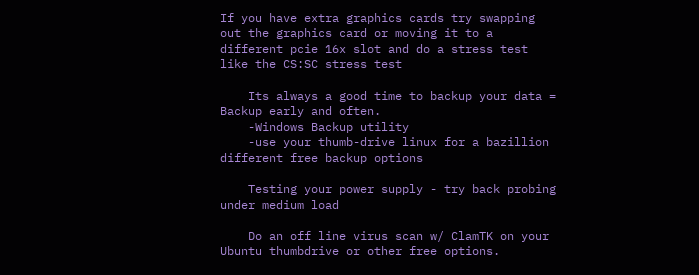If you have extra graphics cards try swapping out the graphics card or moving it to a different pcie 16x slot and do a stress test like the CS:SC stress test

    Its always a good time to backup your data = Backup early and often.
    -Windows Backup utility
    -use your thumb-drive linux for a bazillion different free backup options

    Testing your power supply - try back probing under medium load

    Do an off line virus scan w/ ClamTK on your Ubuntu thumbdrive or other free options.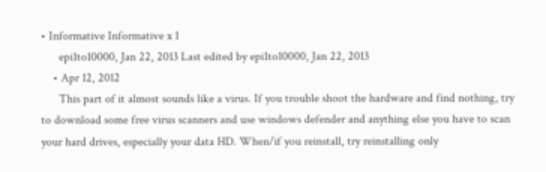• Informative Informative x 1
      epi1to10000, Jan 22, 2013 Last edited by epi1to10000, Jan 22, 2013
    • Apr 12, 2012
      This part of it almost sounds like a virus. If you trouble shoot the hardware and find nothing, try to download some free virus scanners and use windows defender and anything else you have to scan your hard drives, especially your data HD. When/if you reinstall, try reinstalling only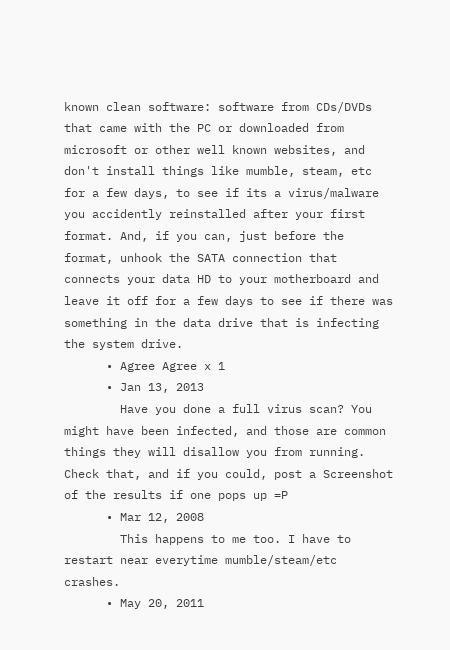known clean software: software from CDs/DVDs that came with the PC or downloaded from microsoft or other well known websites, and don't install things like mumble, steam, etc for a few days, to see if its a virus/malware you accidently reinstalled after your first format. And, if you can, just before the format, unhook the SATA connection that connects your data HD to your motherboard and leave it off for a few days to see if there was something in the data drive that is infecting the system drive.
      • Agree Agree x 1
      • Jan 13, 2013
        Have you done a full virus scan? You might have been infected, and those are common things they will disallow you from running. Check that, and if you could, post a Screenshot of the results if one pops up =P
      • Mar 12, 2008
        This happens to me too. I have to restart near everytime mumble/steam/etc crashes.
      • May 20, 2011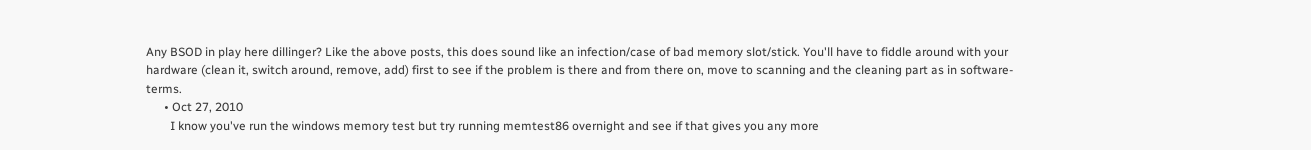Any BSOD in play here dillinger? Like the above posts, this does sound like an infection/case of bad memory slot/stick. You'll have to fiddle around with your hardware (clean it, switch around, remove, add) first to see if the problem is there and from there on, move to scanning and the cleaning part as in software-terms.
      • Oct 27, 2010
        I know you've run the windows memory test but try running memtest86 overnight and see if that gives you any more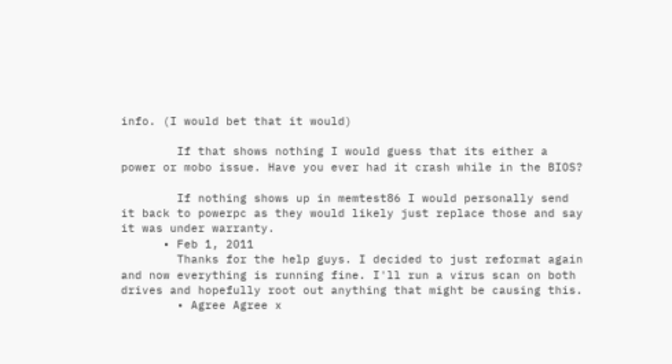info. (I would bet that it would)

        If that shows nothing I would guess that its either a power or mobo issue. Have you ever had it crash while in the BIOS?

        If nothing shows up in memtest86 I would personally send it back to powerpc as they would likely just replace those and say it was under warranty.
      • Feb 1, 2011
        Thanks for the help guys. I decided to just reformat again and now everything is running fine. I'll run a virus scan on both drives and hopefully root out anything that might be causing this.
        • Agree Agree x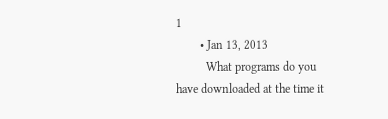1
        • Jan 13, 2013
          What programs do you have downloaded at the time it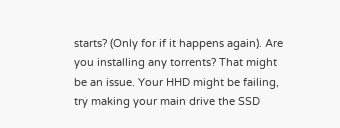starts? (Only for if it happens again). Are you installing any torrents? That might be an issue. Your HHD might be failing, try making your main drive the SSD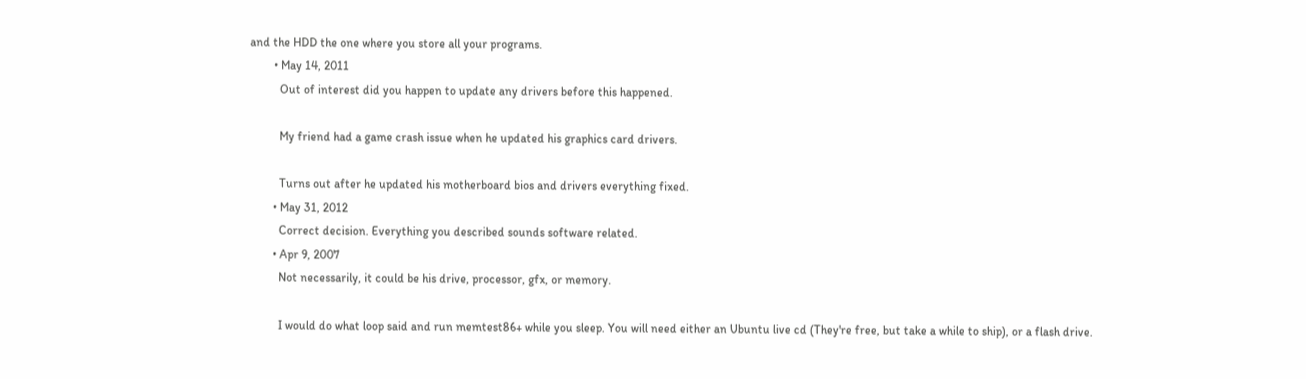and the HDD the one where you store all your programs.
        • May 14, 2011
          Out of interest did you happen to update any drivers before this happened.

          My friend had a game crash issue when he updated his graphics card drivers.

          Turns out after he updated his motherboard bios and drivers everything fixed.
        • May 31, 2012
          Correct decision. Everything you described sounds software related.
        • Apr 9, 2007
          Not necessarily, it could be his drive, processor, gfx, or memory.

          I would do what loop said and run memtest86+ while you sleep. You will need either an Ubuntu live cd (They're free, but take a while to ship), or a flash drive.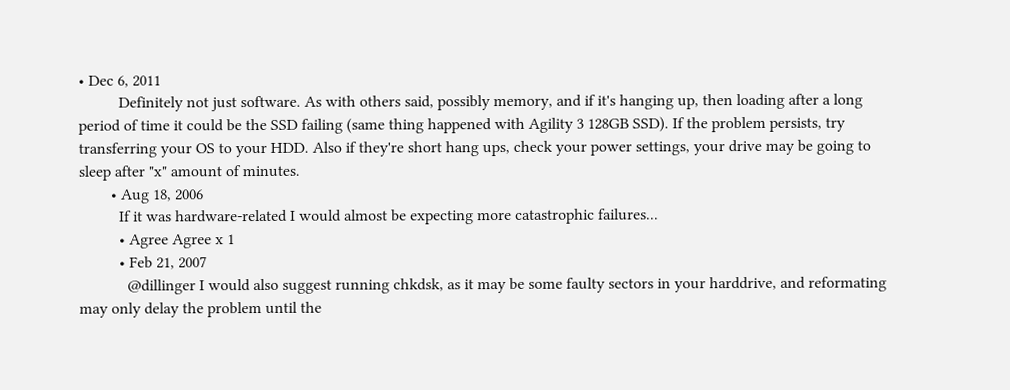• Dec 6, 2011
          Definitely not just software. As with others said, possibly memory, and if it's hanging up, then loading after a long period of time it could be the SSD failing (same thing happened with Agility 3 128GB SSD). If the problem persists, try transferring your OS to your HDD. Also if they're short hang ups, check your power settings, your drive may be going to sleep after "x" amount of minutes.
        • Aug 18, 2006
          If it was hardware-related I would almost be expecting more catastrophic failures...
          • Agree Agree x 1
          • Feb 21, 2007
            @dillinger I would also suggest running chkdsk, as it may be some faulty sectors in your harddrive, and reformating may only delay the problem until the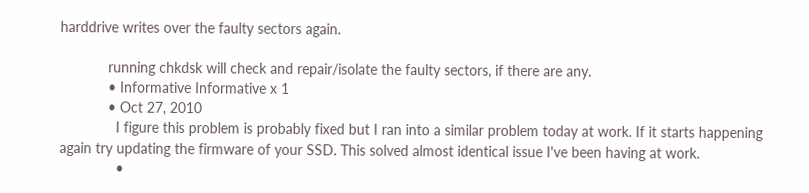harddrive writes over the faulty sectors again.

            running chkdsk will check and repair/isolate the faulty sectors, if there are any.
            • Informative Informative x 1
            • Oct 27, 2010
              I figure this problem is probably fixed but I ran into a similar problem today at work. If it starts happening again try updating the firmware of your SSD. This solved almost identical issue I've been having at work.
              •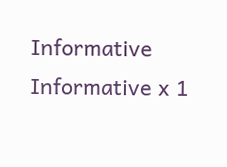Informative Informative x 1